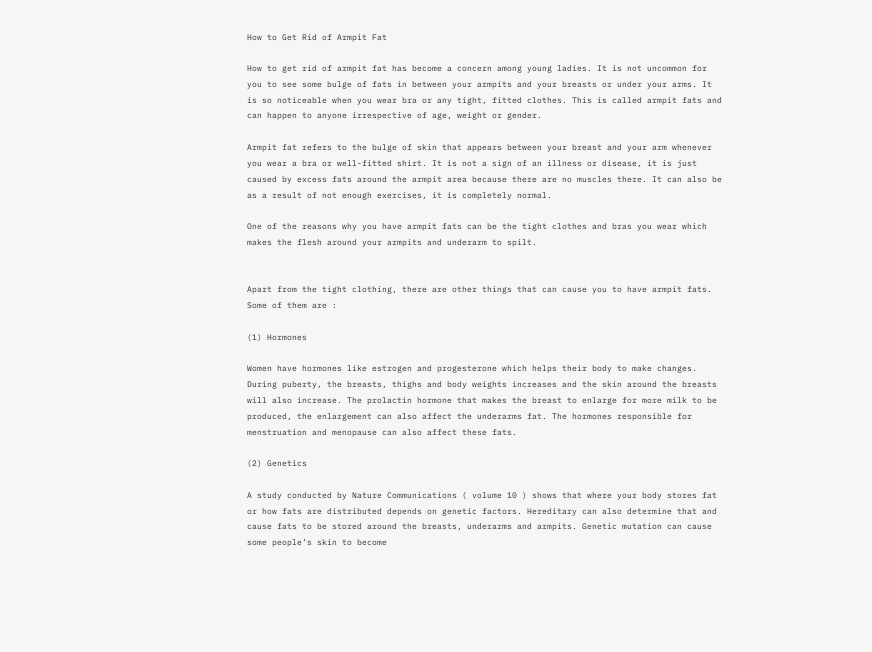How to Get Rid of Armpit Fat

How to get rid of armpit fat has become a concern among young ladies. It is not uncommon for you to see some bulge of fats in between your armpits and your breasts or under your arms. It is so noticeable when you wear bra or any tight, fitted clothes. This is called armpit fats and can happen to anyone irrespective of age, weight or gender.

Armpit fat refers to the bulge of skin that appears between your breast and your arm whenever you wear a bra or well-fitted shirt. It is not a sign of an illness or disease, it is just caused by excess fats around the armpit area because there are no muscles there. It can also be as a result of not enough exercises, it is completely normal.

One of the reasons why you have armpit fats can be the tight clothes and bras you wear which makes the flesh around your armpits and underarm to spilt.


Apart from the tight clothing, there are other things that can cause you to have armpit fats. Some of them are :

(1) Hormones

Women have hormones like estrogen and progesterone which helps their body to make changes. During puberty, the breasts, thighs and body weights increases and the skin around the breasts will also increase. The prolactin hormone that makes the breast to enlarge for more milk to be produced, the enlargement can also affect the underarms fat. The hormones responsible for menstruation and menopause can also affect these fats.

(2) Genetics

A study conducted by Nature Communications ( volume 10 ) shows that where your body stores fat or how fats are distributed depends on genetic factors. Hereditary can also determine that and cause fats to be stored around the breasts, underarms and armpits. Genetic mutation can cause some people’s skin to become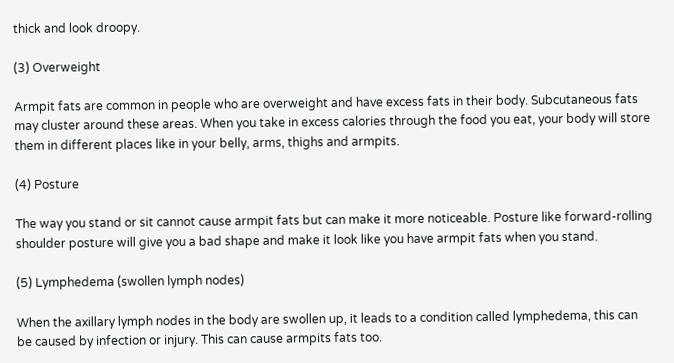thick and look droopy.

(3) Overweight

Armpit fats are common in people who are overweight and have excess fats in their body. Subcutaneous fats may cluster around these areas. When you take in excess calories through the food you eat, your body will store them in different places like in your belly, arms, thighs and armpits.

(4) Posture

The way you stand or sit cannot cause armpit fats but can make it more noticeable. Posture like forward-rolling shoulder posture will give you a bad shape and make it look like you have armpit fats when you stand.

(5) Lymphedema (swollen lymph nodes)

When the axillary lymph nodes in the body are swollen up, it leads to a condition called lymphedema, this can be caused by infection or injury. This can cause armpits fats too.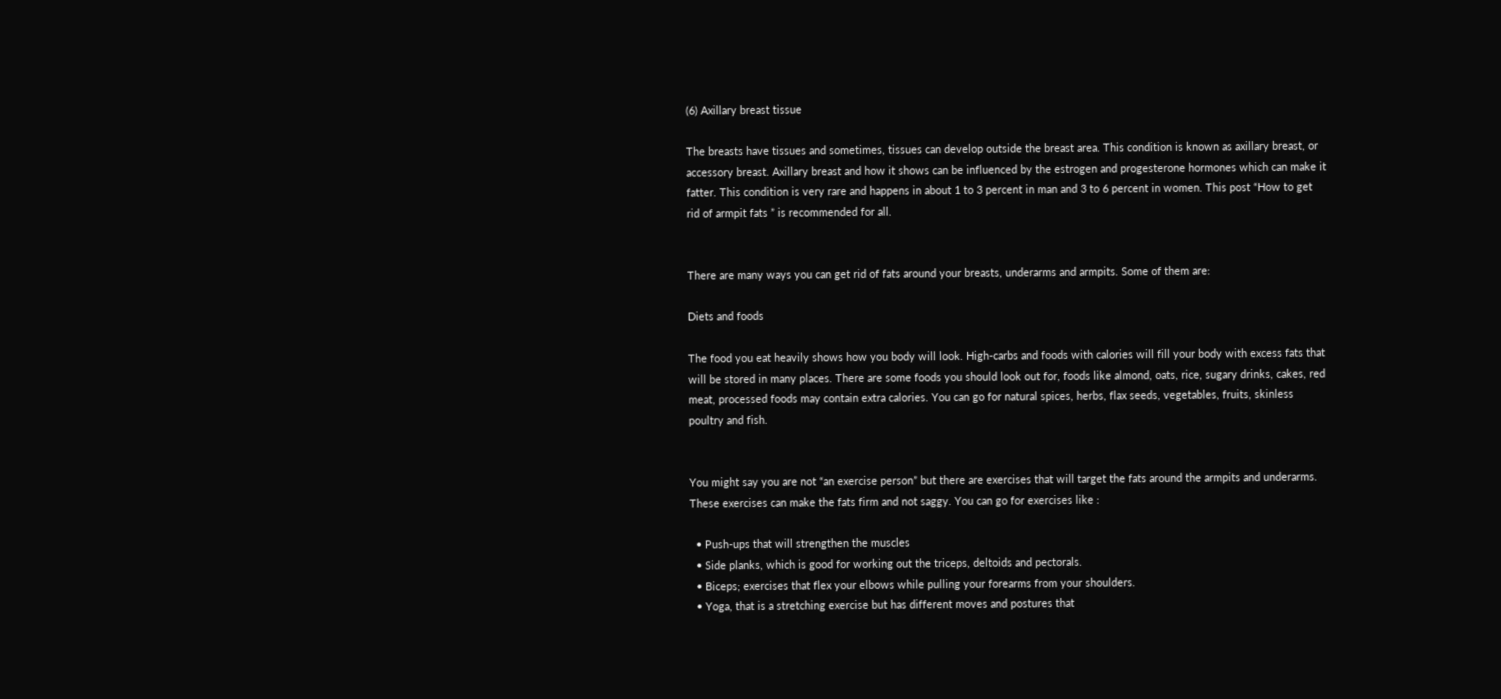(6) Axillary breast tissue

The breasts have tissues and sometimes, tissues can develop outside the breast area. This condition is known as axillary breast, or accessory breast. Axillary breast and how it shows can be influenced by the estrogen and progesterone hormones which can make it fatter. This condition is very rare and happens in about 1 to 3 percent in man and 3 to 6 percent in women. This post “How to get rid of armpit fats ” is recommended for all.


There are many ways you can get rid of fats around your breasts, underarms and armpits. Some of them are:

Diets and foods

The food you eat heavily shows how you body will look. High-carbs and foods with calories will fill your body with excess fats that will be stored in many places. There are some foods you should look out for, foods like almond, oats, rice, sugary drinks, cakes, red meat, processed foods may contain extra calories. You can go for natural spices, herbs, flax seeds, vegetables, fruits, skinless poultry and fish.


You might say you are not “an exercise person” but there are exercises that will target the fats around the armpits and underarms. These exercises can make the fats firm and not saggy. You can go for exercises like :

  • Push-ups that will strengthen the muscles
  • Side planks, which is good for working out the triceps, deltoids and pectorals.
  • Biceps; exercises that flex your elbows while pulling your forearms from your shoulders.
  • Yoga, that is a stretching exercise but has different moves and postures that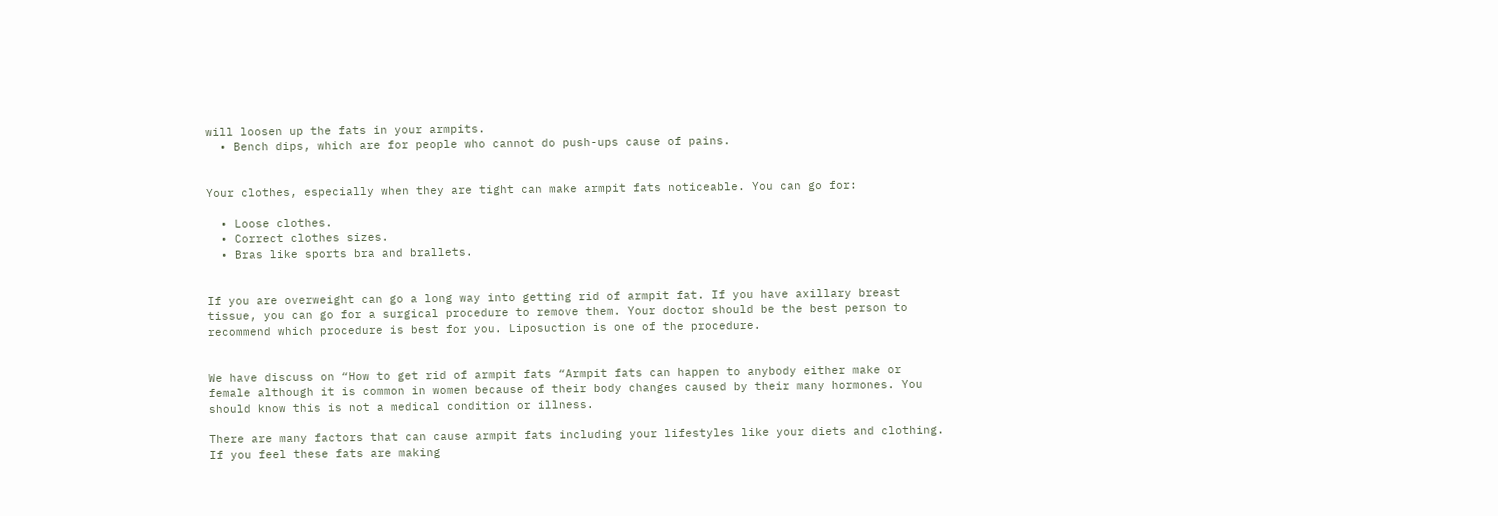will loosen up the fats in your armpits.
  • Bench dips, which are for people who cannot do push-ups cause of pains.


Your clothes, especially when they are tight can make armpit fats noticeable. You can go for:

  • Loose clothes.
  • Correct clothes sizes.
  • Bras like sports bra and brallets.


If you are overweight can go a long way into getting rid of armpit fat. If you have axillary breast tissue, you can go for a surgical procedure to remove them. Your doctor should be the best person to recommend which procedure is best for you. Liposuction is one of the procedure.


We have discuss on “How to get rid of armpit fats “Armpit fats can happen to anybody either make or female although it is common in women because of their body changes caused by their many hormones. You should know this is not a medical condition or illness.

There are many factors that can cause armpit fats including your lifestyles like your diets and clothing. If you feel these fats are making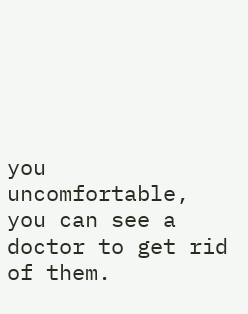you uncomfortable, you can see a doctor to get rid of them.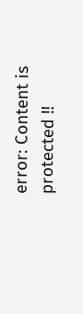error: Content is protected !!